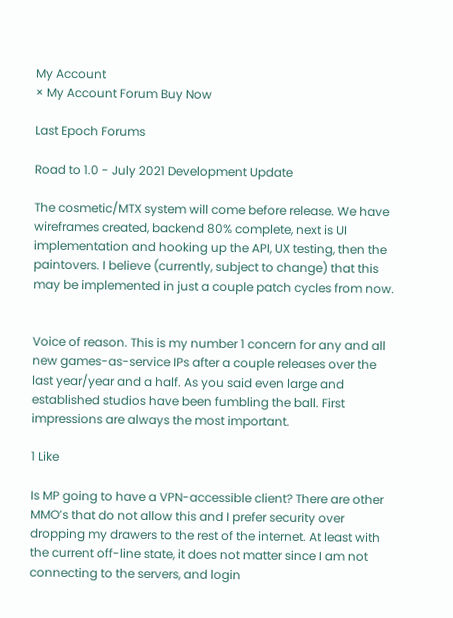My Account
× My Account Forum Buy Now

Last Epoch Forums

Road to 1.0 - July 2021 Development Update

The cosmetic/MTX system will come before release. We have wireframes created, backend 80% complete, next is UI implementation and hooking up the API, UX testing, then the paintovers. I believe (currently, subject to change) that this may be implemented in just a couple patch cycles from now.


Voice of reason. This is my number 1 concern for any and all new games-as-service IPs after a couple releases over the last year/year and a half. As you said even large and established studios have been fumbling the ball. First impressions are always the most important.

1 Like

Is MP going to have a VPN-accessible client? There are other MMO’s that do not allow this and I prefer security over dropping my drawers to the rest of the internet. At least with the current off-line state, it does not matter since I am not connecting to the servers, and login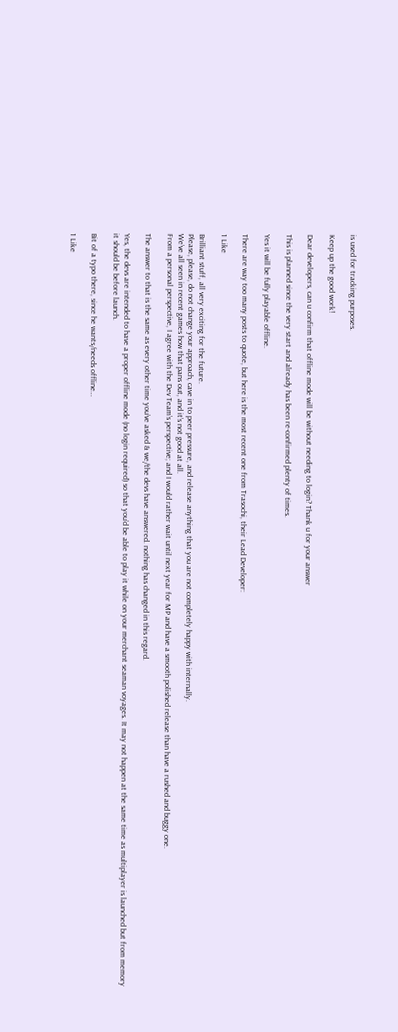is used for tracking purposes.

Keep up the good work!

Dear developers, can u confirm that offline mode will be without needing to login? Thank u for your answer

This is planned since the very start and already has been re-confirmed plenty of times.

Yes it will be fully playable offline.

There are way too many posts to quote, but here is the most recent one from Trasochi, their Lead Developer:

1 Like

Brilliant stuff, all very exciting for the future.
Please, please, do not change your approach, cave in to peer pressure, and release anything that you are not completely happy with internally.
We’ve all seen in recent games how that pans out, and it’s not good at all.
From a personal perspective, I agree with the Dev Team’s perspective; and I would rather wait until next year for MP and have a smooth polished release than have a rushed and buggy one.

The answer to that is the same as every other time you’ve asked & we/the devs have answered. nothing has changed in this regard.

Yes, the devs are intended to have a proper offline mode (no login required) so that you’d be able to play it while on your merchant seaman voyages. It may not happen at the same time as multiplayer is launched but from memory it should be before launch.

Bit of a typo there, since he wants/needs offline…

1 Like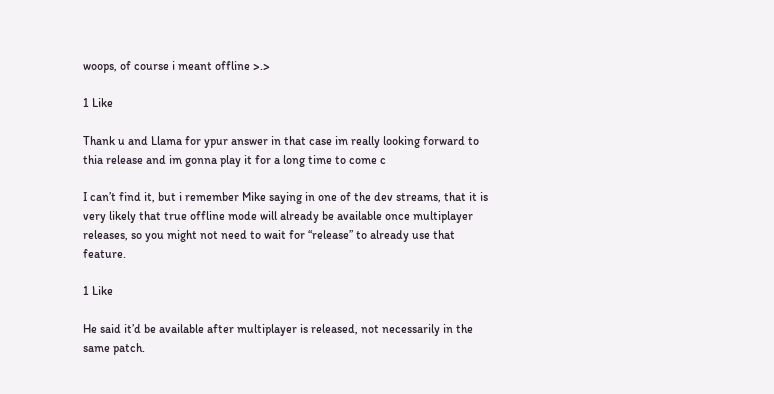woops, of course i meant offline >.>

1 Like

Thank u and Llama for ypur answer in that case im really looking forward to thia release and im gonna play it for a long time to come c

I can’t find it, but i remember Mike saying in one of the dev streams, that it is very likely that true offline mode will already be available once multiplayer releases, so you might not need to wait for “release” to already use that feature.

1 Like

He said it’d be available after multiplayer is released, not necessarily in the same patch.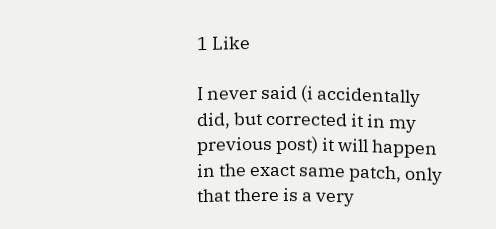1 Like

I never said (i accidentally did, but corrected it in my previous post) it will happen in the exact same patch, only that there is a very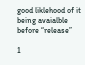good liklehood of it being avaialble before “release”

1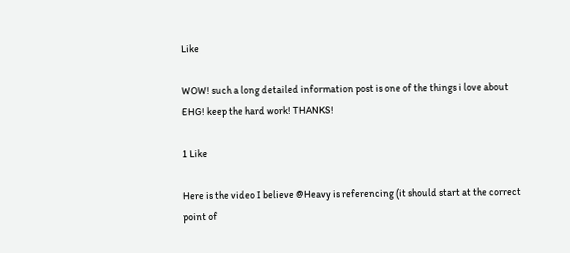Like

WOW! such a long detailed information post is one of the things i love about EHG! keep the hard work! THANKS!

1 Like

Here is the video I believe @Heavy is referencing (it should start at the correct point of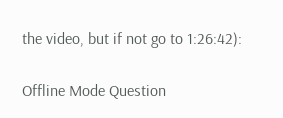the video, but if not go to 1:26:42):

Offline Mode Question